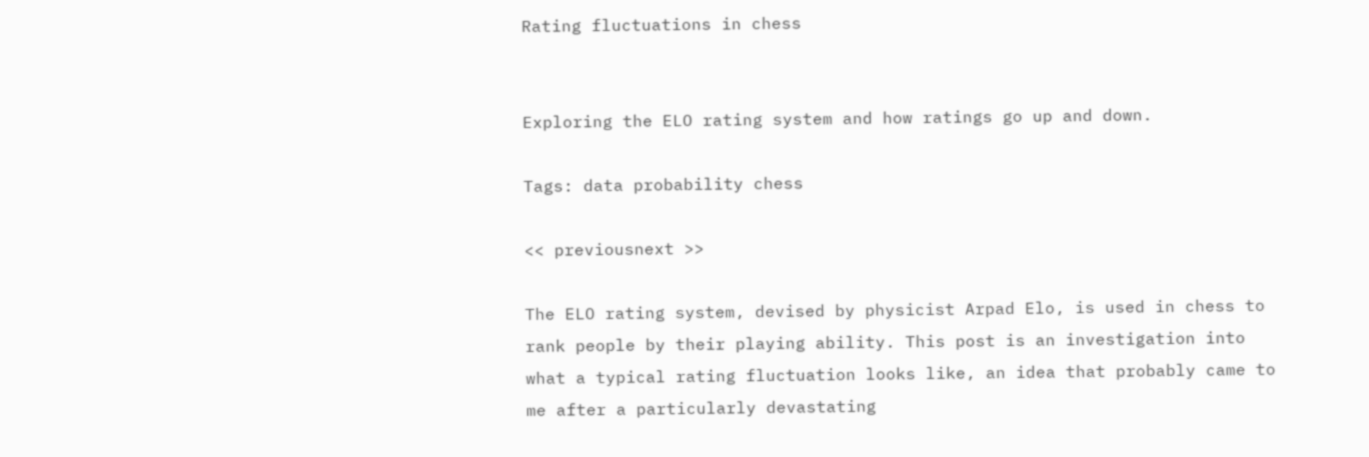Rating fluctuations in chess


Exploring the ELO rating system and how ratings go up and down.

Tags: data probability chess

<< previousnext >>

The ELO rating system, devised by physicist Arpad Elo, is used in chess to rank people by their playing ability. This post is an investigation into what a typical rating fluctuation looks like, an idea that probably came to me after a particularly devastating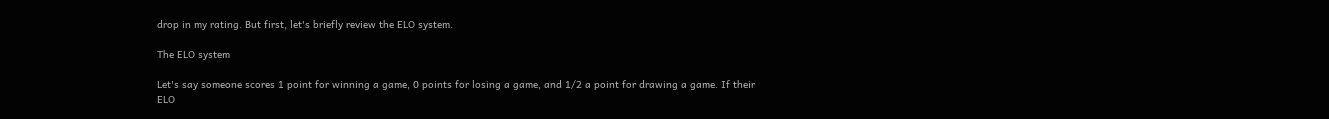drop in my rating. But first, let's briefly review the ELO system.

The ELO system

Let's say someone scores 1 point for winning a game, 0 points for losing a game, and 1/2 a point for drawing a game. If their ELO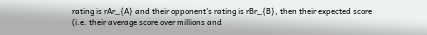rating is rAr_{A} and their opponent's rating is rBr_{B}, then their expected score (i.e. their average score over millions and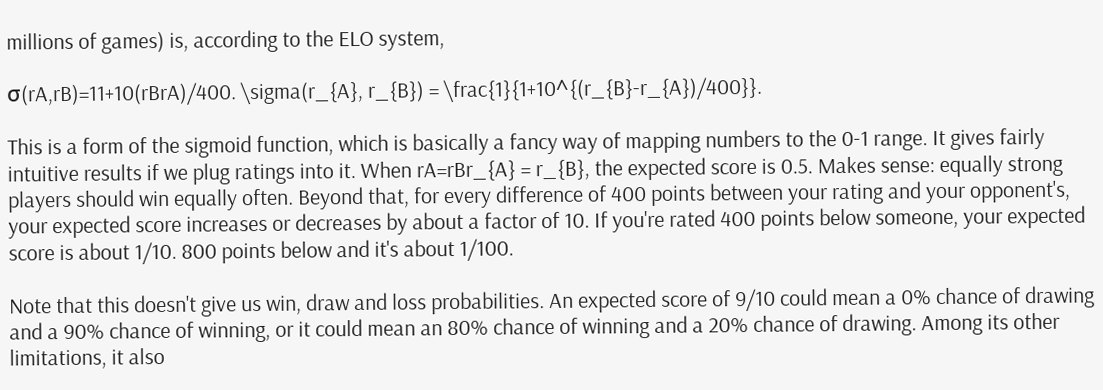millions of games) is, according to the ELO system,

σ(rA,rB)=11+10(rBrA)/400. \sigma(r_{A}, r_{B}) = \frac{1}{1+10^{(r_{B}-r_{A})/400}}.

This is a form of the sigmoid function, which is basically a fancy way of mapping numbers to the 0-1 range. It gives fairly intuitive results if we plug ratings into it. When rA=rBr_{A} = r_{B}, the expected score is 0.5. Makes sense: equally strong players should win equally often. Beyond that, for every difference of 400 points between your rating and your opponent's, your expected score increases or decreases by about a factor of 10. If you're rated 400 points below someone, your expected score is about 1/10. 800 points below and it's about 1/100.

Note that this doesn't give us win, draw and loss probabilities. An expected score of 9/10 could mean a 0% chance of drawing and a 90% chance of winning, or it could mean an 80% chance of winning and a 20% chance of drawing. Among its other limitations, it also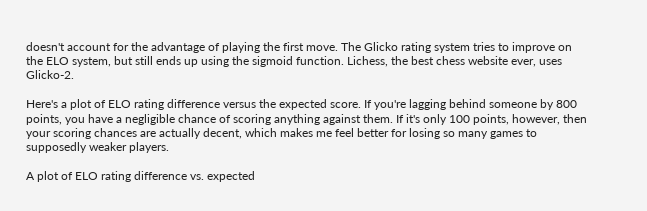doesn't account for the advantage of playing the first move. The Glicko rating system tries to improve on the ELO system, but still ends up using the sigmoid function. Lichess, the best chess website ever, uses Glicko-2.

Here's a plot of ELO rating difference versus the expected score. If you're lagging behind someone by 800 points, you have a negligible chance of scoring anything against them. If it's only 100 points, however, then your scoring chances are actually decent, which makes me feel better for losing so many games to supposedly weaker players.

A plot of ELO rating difference vs. expected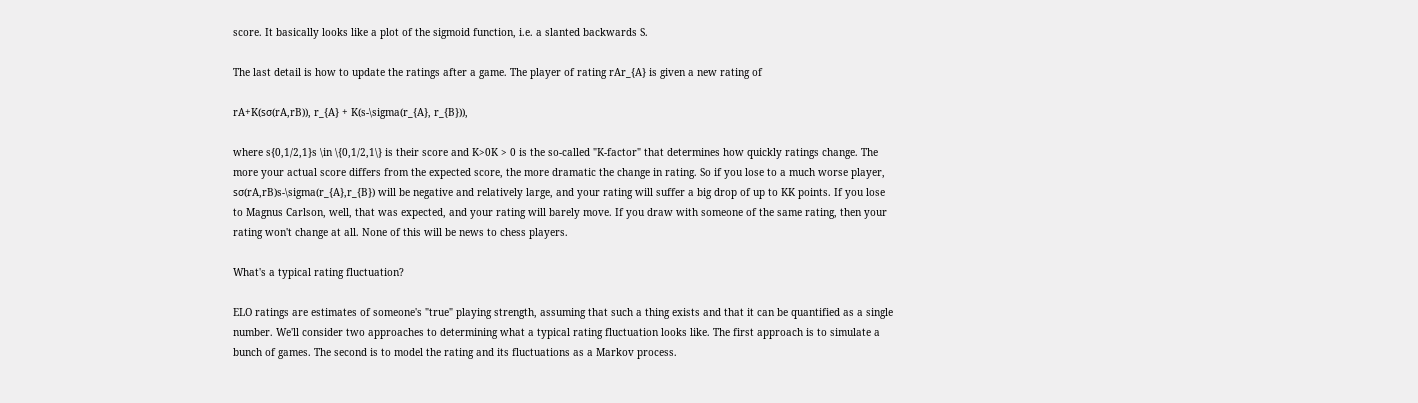score. It basically looks like a plot of the sigmoid function, i.e. a slanted backwards S.

The last detail is how to update the ratings after a game. The player of rating rAr_{A} is given a new rating of

rA+K(sσ(rA,rB)), r_{A} + K(s-\sigma(r_{A}, r_{B})),

where s{0,1/2,1}s \in \{0,1/2,1\} is their score and K>0K > 0 is the so-called "K-factor" that determines how quickly ratings change. The more your actual score differs from the expected score, the more dramatic the change in rating. So if you lose to a much worse player, sσ(rA,rB)s-\sigma(r_{A},r_{B}) will be negative and relatively large, and your rating will suffer a big drop of up to KK points. If you lose to Magnus Carlson, well, that was expected, and your rating will barely move. If you draw with someone of the same rating, then your rating won't change at all. None of this will be news to chess players.

What's a typical rating fluctuation?

ELO ratings are estimates of someone's "true" playing strength, assuming that such a thing exists and that it can be quantified as a single number. We'll consider two approaches to determining what a typical rating fluctuation looks like. The first approach is to simulate a bunch of games. The second is to model the rating and its fluctuations as a Markov process.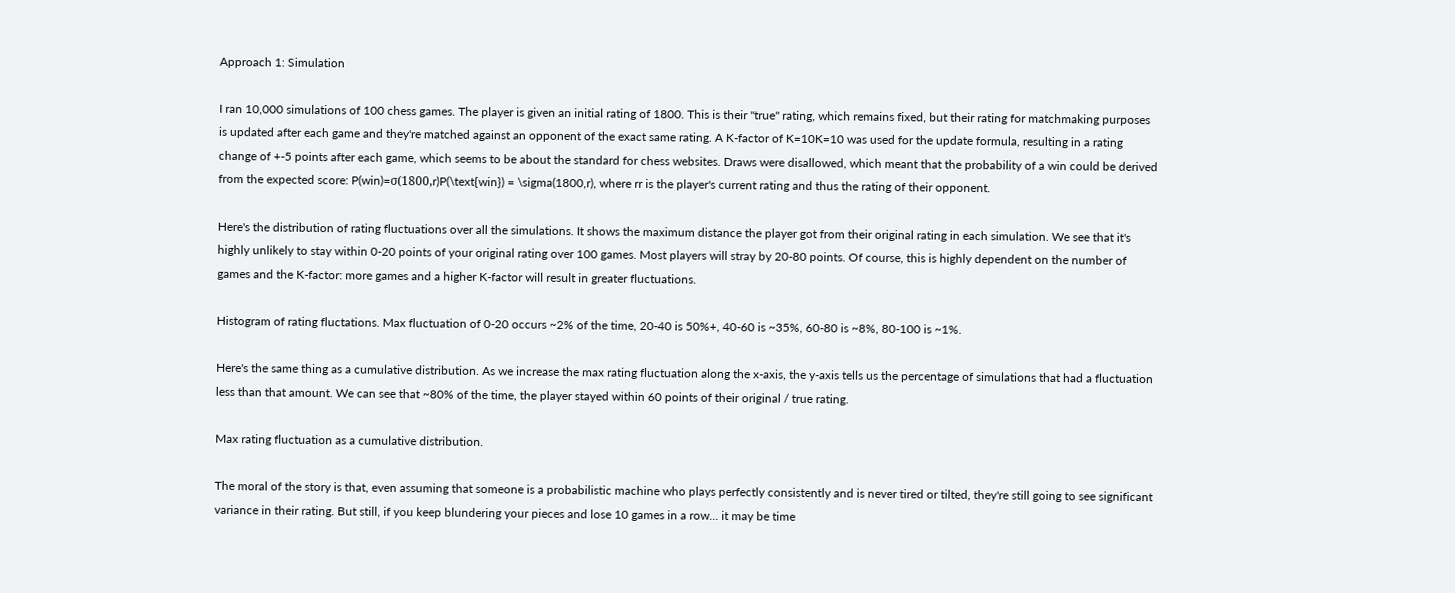Approach 1: Simulation

I ran 10,000 simulations of 100 chess games. The player is given an initial rating of 1800. This is their "true" rating, which remains fixed, but their rating for matchmaking purposes is updated after each game and they're matched against an opponent of the exact same rating. A K-factor of K=10K=10 was used for the update formula, resulting in a rating change of +-5 points after each game, which seems to be about the standard for chess websites. Draws were disallowed, which meant that the probability of a win could be derived from the expected score: P(win)=σ(1800,r)P(\text{win}) = \sigma(1800,r), where rr is the player's current rating and thus the rating of their opponent.

Here's the distribution of rating fluctuations over all the simulations. It shows the maximum distance the player got from their original rating in each simulation. We see that it's highly unlikely to stay within 0-20 points of your original rating over 100 games. Most players will stray by 20-80 points. Of course, this is highly dependent on the number of games and the K-factor: more games and a higher K-factor will result in greater fluctuations.

Histogram of rating fluctations. Max fluctuation of 0-20 occurs ~2% of the time, 20-40 is 50%+, 40-60 is ~35%, 60-80 is ~8%, 80-100 is ~1%.

Here's the same thing as a cumulative distribution. As we increase the max rating fluctuation along the x-axis, the y-axis tells us the percentage of simulations that had a fluctuation less than that amount. We can see that ~80% of the time, the player stayed within 60 points of their original / true rating.

Max rating fluctuation as a cumulative distribution.

The moral of the story is that, even assuming that someone is a probabilistic machine who plays perfectly consistently and is never tired or tilted, they're still going to see significant variance in their rating. But still, if you keep blundering your pieces and lose 10 games in a row... it may be time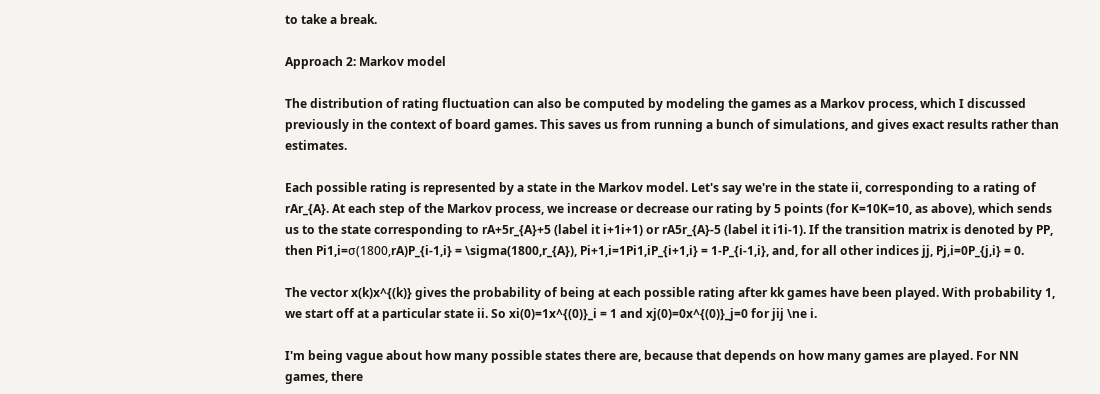to take a break.

Approach 2: Markov model

The distribution of rating fluctuation can also be computed by modeling the games as a Markov process, which I discussed previously in the context of board games. This saves us from running a bunch of simulations, and gives exact results rather than estimates.

Each possible rating is represented by a state in the Markov model. Let's say we're in the state ii, corresponding to a rating of rAr_{A}. At each step of the Markov process, we increase or decrease our rating by 5 points (for K=10K=10, as above), which sends us to the state corresponding to rA+5r_{A}+5 (label it i+1i+1) or rA5r_{A}-5 (label it i1i-1). If the transition matrix is denoted by PP, then Pi1,i=σ(1800,rA)P_{i-1,i} = \sigma(1800,r_{A}), Pi+1,i=1Pi1,iP_{i+1,i} = 1-P_{i-1,i}, and, for all other indices jj, Pj,i=0P_{j,i} = 0.

The vector x(k)x^{(k)} gives the probability of being at each possible rating after kk games have been played. With probability 1, we start off at a particular state ii. So xi(0)=1x^{(0)}_i = 1 and xj(0)=0x^{(0)}_j=0 for jij \ne i.

I'm being vague about how many possible states there are, because that depends on how many games are played. For NN games, there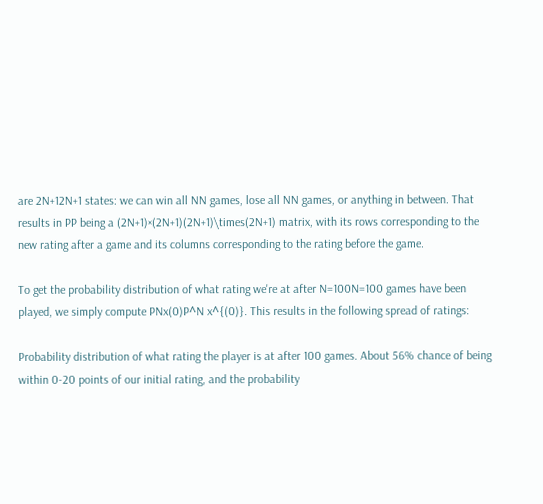are 2N+12N+1 states: we can win all NN games, lose all NN games, or anything in between. That results in PP being a (2N+1)×(2N+1)(2N+1)\times(2N+1) matrix, with its rows corresponding to the new rating after a game and its columns corresponding to the rating before the game.

To get the probability distribution of what rating we're at after N=100N=100 games have been played, we simply compute PNx(0)P^N x^{(0)}. This results in the following spread of ratings:

Probability distribution of what rating the player is at after 100 games. About 56% chance of being within 0-20 points of our initial rating, and the probability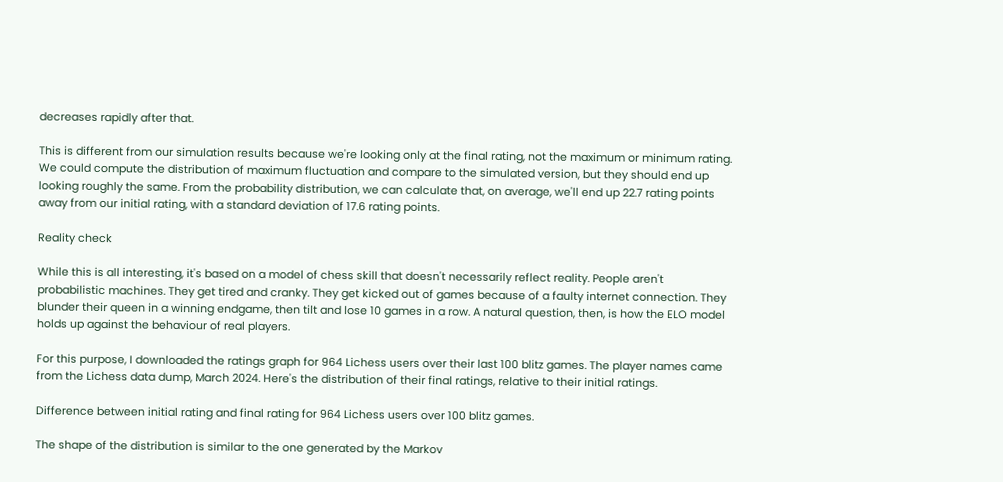decreases rapidly after that.

This is different from our simulation results because we're looking only at the final rating, not the maximum or minimum rating. We could compute the distribution of maximum fluctuation and compare to the simulated version, but they should end up looking roughly the same. From the probability distribution, we can calculate that, on average, we'll end up 22.7 rating points away from our initial rating, with a standard deviation of 17.6 rating points.

Reality check

While this is all interesting, it's based on a model of chess skill that doesn't necessarily reflect reality. People aren't probabilistic machines. They get tired and cranky. They get kicked out of games because of a faulty internet connection. They blunder their queen in a winning endgame, then tilt and lose 10 games in a row. A natural question, then, is how the ELO model holds up against the behaviour of real players.

For this purpose, I downloaded the ratings graph for 964 Lichess users over their last 100 blitz games. The player names came from the Lichess data dump, March 2024. Here's the distribution of their final ratings, relative to their initial ratings.

Difference between initial rating and final rating for 964 Lichess users over 100 blitz games.

The shape of the distribution is similar to the one generated by the Markov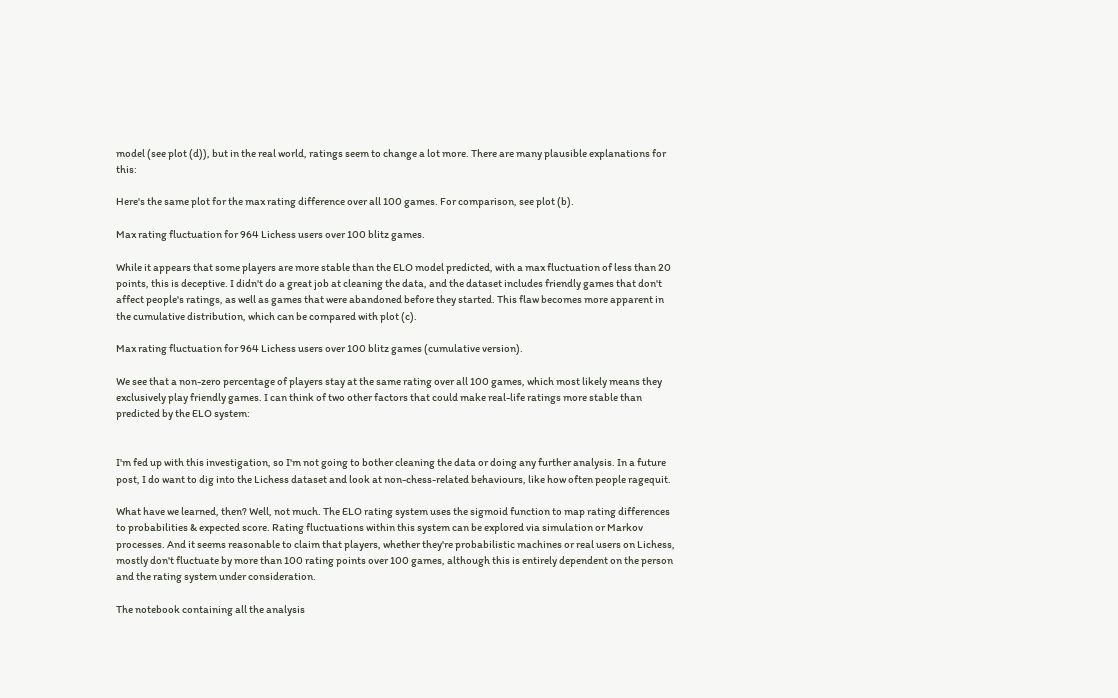model (see plot (d)), but in the real world, ratings seem to change a lot more. There are many plausible explanations for this:

Here's the same plot for the max rating difference over all 100 games. For comparison, see plot (b).

Max rating fluctuation for 964 Lichess users over 100 blitz games.

While it appears that some players are more stable than the ELO model predicted, with a max fluctuation of less than 20 points, this is deceptive. I didn't do a great job at cleaning the data, and the dataset includes friendly games that don't affect people's ratings, as well as games that were abandoned before they started. This flaw becomes more apparent in the cumulative distribution, which can be compared with plot (c).

Max rating fluctuation for 964 Lichess users over 100 blitz games (cumulative version).

We see that a non-zero percentage of players stay at the same rating over all 100 games, which most likely means they exclusively play friendly games. I can think of two other factors that could make real-life ratings more stable than predicted by the ELO system:


I'm fed up with this investigation, so I'm not going to bother cleaning the data or doing any further analysis. In a future post, I do want to dig into the Lichess dataset and look at non-chess-related behaviours, like how often people ragequit.

What have we learned, then? Well, not much. The ELO rating system uses the sigmoid function to map rating differences to probabilities & expected score. Rating fluctuations within this system can be explored via simulation or Markov processes. And it seems reasonable to claim that players, whether they're probabilistic machines or real users on Lichess, mostly don't fluctuate by more than 100 rating points over 100 games, although this is entirely dependent on the person and the rating system under consideration.

The notebook containing all the analysis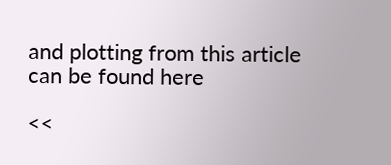and plotting from this article can be found here

<<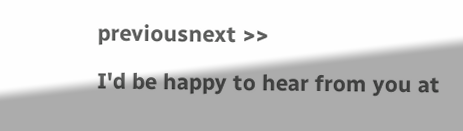previousnext >>

I'd be happy to hear from you at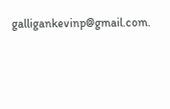galligankevinp@gmail.com.